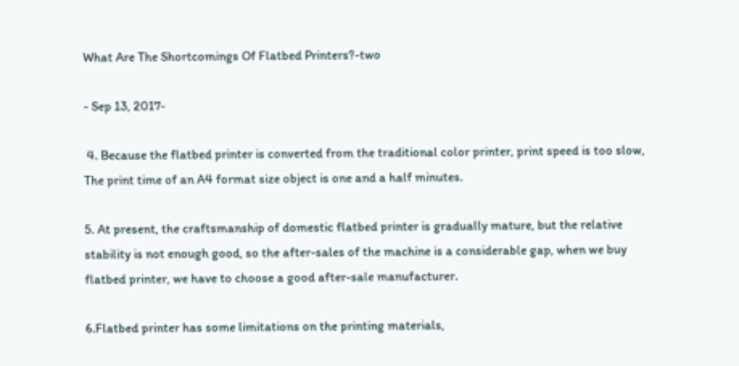What Are The Shortcomings Of Flatbed Printers?-two

- Sep 13, 2017-

 4. Because the flatbed printer is converted from the traditional color printer, print speed is too slow, The print time of an A4 format size object is one and a half minutes.

5. At present, the craftsmanship of domestic flatbed printer is gradually mature, but the relative stability is not enough good, so the after-sales of the machine is a considerable gap, when we buy flatbed printer, we have to choose a good after-sale manufacturer.

6.Flatbed printer has some limitations on the printing materials,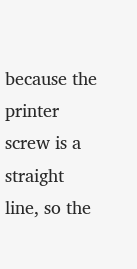because the printer screw is a straight line, so the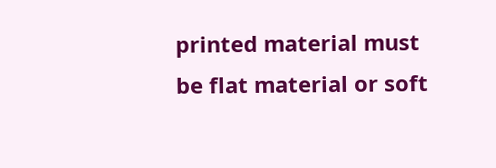printed material must be flat material or soft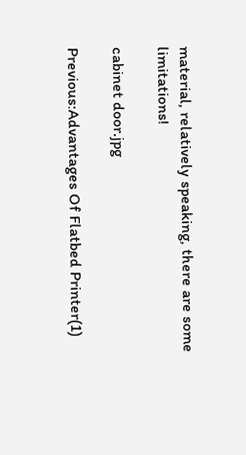material, relatively speaking, there are some limitations!

cabinet door.jpg

Previous:Advantages Of Flatbed Printer(1)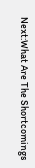Next:What Are The Shortcomings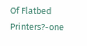Of Flatbed Printers?-one